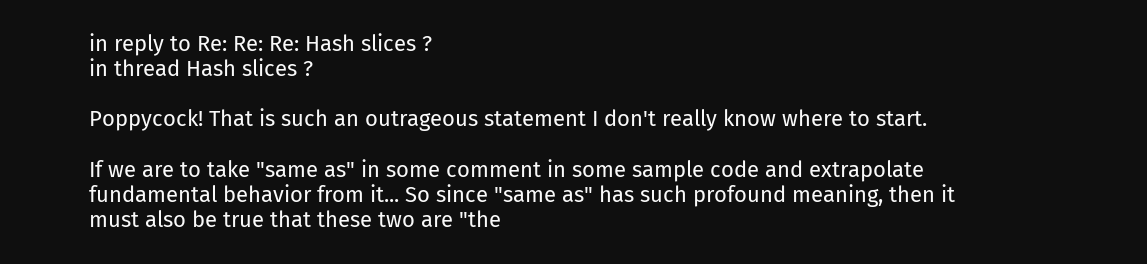in reply to Re: Re: Re: Hash slices ?
in thread Hash slices ?

Poppycock! That is such an outrageous statement I don't really know where to start.

If we are to take "same as" in some comment in some sample code and extrapolate fundamental behavior from it... So since "same as" has such profound meaning, then it must also be true that these two are "the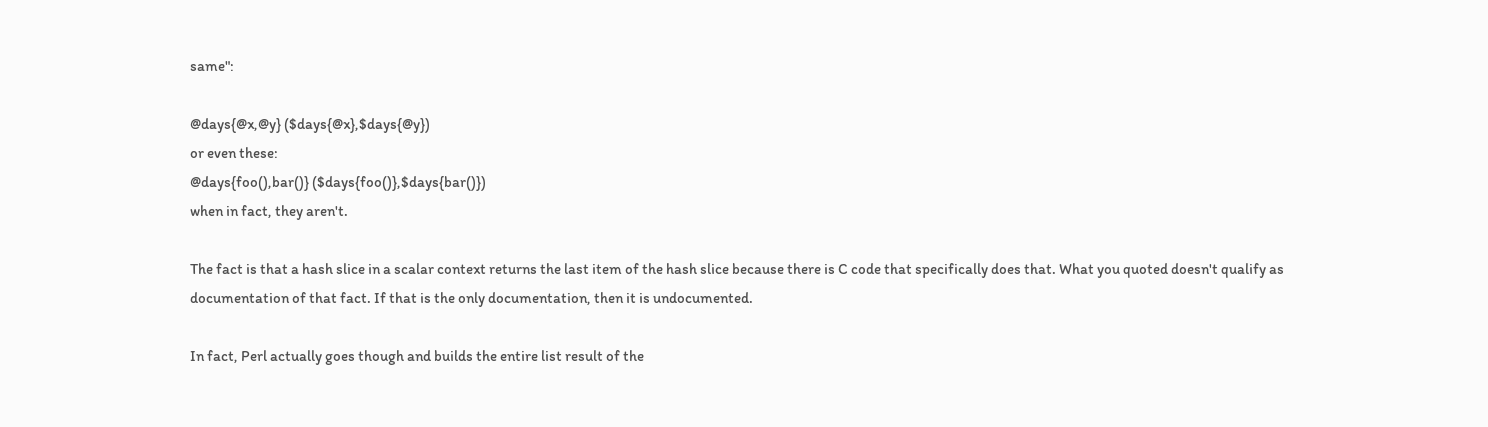same":

@days{@x,@y} ($days{@x},$days{@y})
or even these:
@days{foo(),bar()} ($days{foo()},$days{bar()})
when in fact, they aren't.

The fact is that a hash slice in a scalar context returns the last item of the hash slice because there is C code that specifically does that. What you quoted doesn't qualify as documentation of that fact. If that is the only documentation, then it is undocumented.

In fact, Perl actually goes though and builds the entire list result of the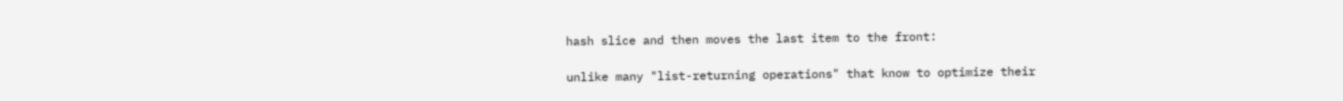hash slice and then moves the last item to the front:

unlike many "list-returning operations" that know to optimize their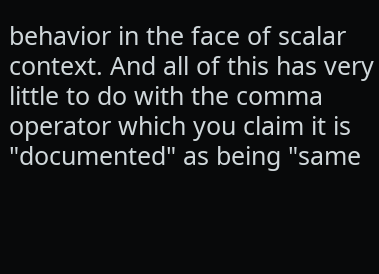behavior in the face of scalar context. And all of this has very little to do with the comma operator which you claim it is "documented" as being "same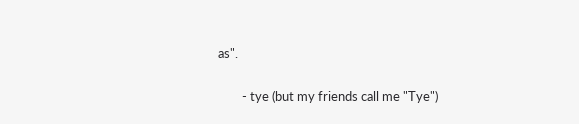as".

        - tye (but my friends call me "Tye")